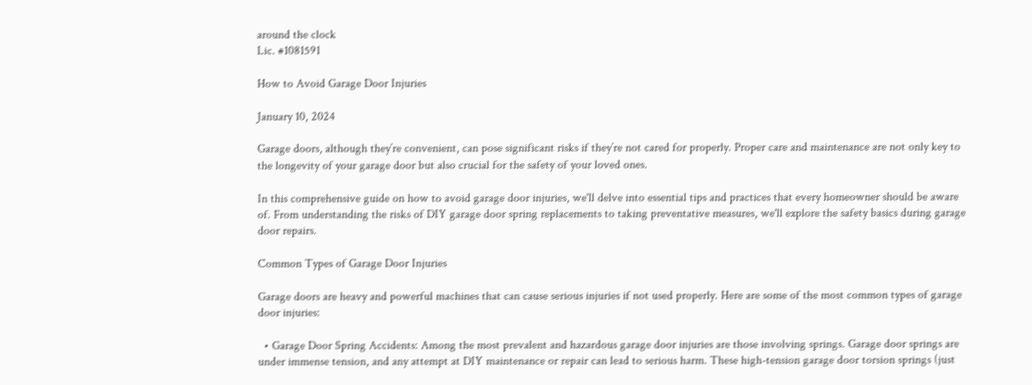around the clock
Lic. #1081591

How to Avoid Garage Door Injuries

January 10, 2024

Garage doors, although they’re convenient, can pose significant risks if they’re not cared for properly. Proper care and maintenance are not only key to the longevity of your garage door but also crucial for the safety of your loved ones.

In this comprehensive guide on how to avoid garage door injuries, we'll delve into essential tips and practices that every homeowner should be aware of. From understanding the risks of DIY garage door spring replacements to taking preventative measures, we'll explore the safety basics during garage door repairs.

Common Types of Garage Door Injuries

Garage doors are heavy and powerful machines that can cause serious injuries if not used properly. Here are some of the most common types of garage door injuries:

  • Garage Door Spring Accidents: Among the most prevalent and hazardous garage door injuries are those involving springs. Garage door springs are under immense tension, and any attempt at DIY maintenance or repair can lead to serious harm. These high-tension garage door torsion springs (just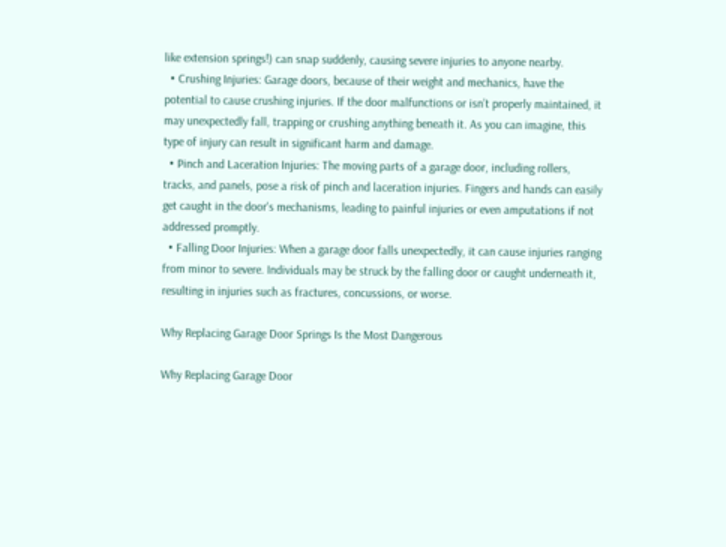like extension springs!) can snap suddenly, causing severe injuries to anyone nearby.
  • Crushing Injuries: Garage doors, because of their weight and mechanics, have the potential to cause crushing injuries. If the door malfunctions or isn’t properly maintained, it may unexpectedly fall, trapping or crushing anything beneath it. As you can imagine, this type of injury can result in significant harm and damage.
  • Pinch and Laceration Injuries: The moving parts of a garage door, including rollers, tracks, and panels, pose a risk of pinch and laceration injuries. Fingers and hands can easily get caught in the door's mechanisms, leading to painful injuries or even amputations if not addressed promptly.
  • Falling Door Injuries: When a garage door falls unexpectedly, it can cause injuries ranging from minor to severe. Individuals may be struck by the falling door or caught underneath it, resulting in injuries such as fractures, concussions, or worse.

Why Replacing Garage Door Springs Is the Most Dangerous

Why Replacing Garage Door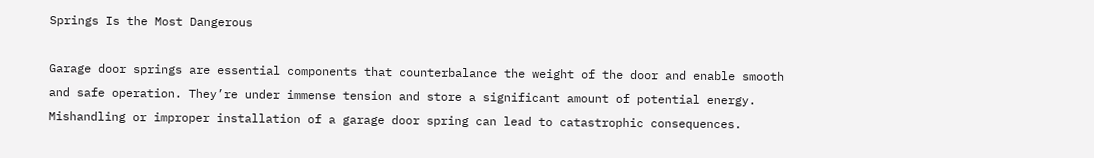Springs Is the Most Dangerous

Garage door springs are essential components that counterbalance the weight of the door and enable smooth and safe operation. They’re under immense tension and store a significant amount of potential energy. Mishandling or improper installation of a garage door spring can lead to catastrophic consequences.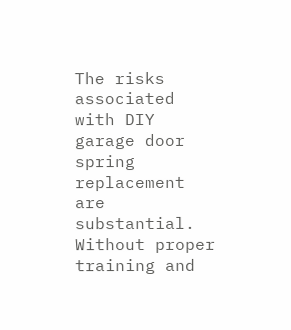The risks associated with DIY garage door spring replacement are substantial. Without proper training and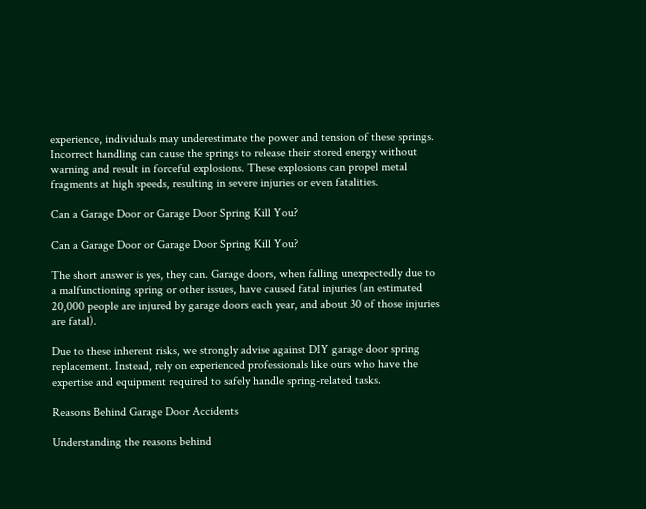experience, individuals may underestimate the power and tension of these springs. Incorrect handling can cause the springs to release their stored energy without warning and result in forceful explosions. These explosions can propel metal fragments at high speeds, resulting in severe injuries or even fatalities.

Can a Garage Door or Garage Door Spring Kill You?

Can a Garage Door or Garage Door Spring Kill You?

The short answer is yes, they can. Garage doors, when falling unexpectedly due to a malfunctioning spring or other issues, have caused fatal injuries (an estimated 20,000 people are injured by garage doors each year, and about 30 of those injuries are fatal).

Due to these inherent risks, we strongly advise against DIY garage door spring replacement. Instead, rely on experienced professionals like ours who have the expertise and equipment required to safely handle spring-related tasks.

Reasons Behind Garage Door Accidents

Understanding the reasons behind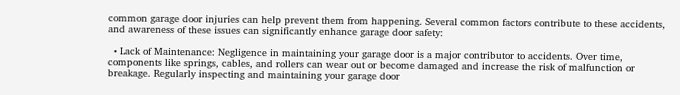common garage door injuries can help prevent them from happening. Several common factors contribute to these accidents, and awareness of these issues can significantly enhance garage door safety:

  • Lack of Maintenance: Negligence in maintaining your garage door is a major contributor to accidents. Over time, components like springs, cables, and rollers can wear out or become damaged and increase the risk of malfunction or breakage. Regularly inspecting and maintaining your garage door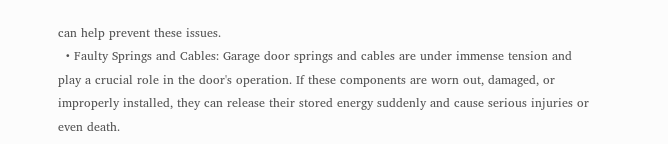can help prevent these issues.
  • Faulty Springs and Cables: Garage door springs and cables are under immense tension and play a crucial role in the door's operation. If these components are worn out, damaged, or improperly installed, they can release their stored energy suddenly and cause serious injuries or even death.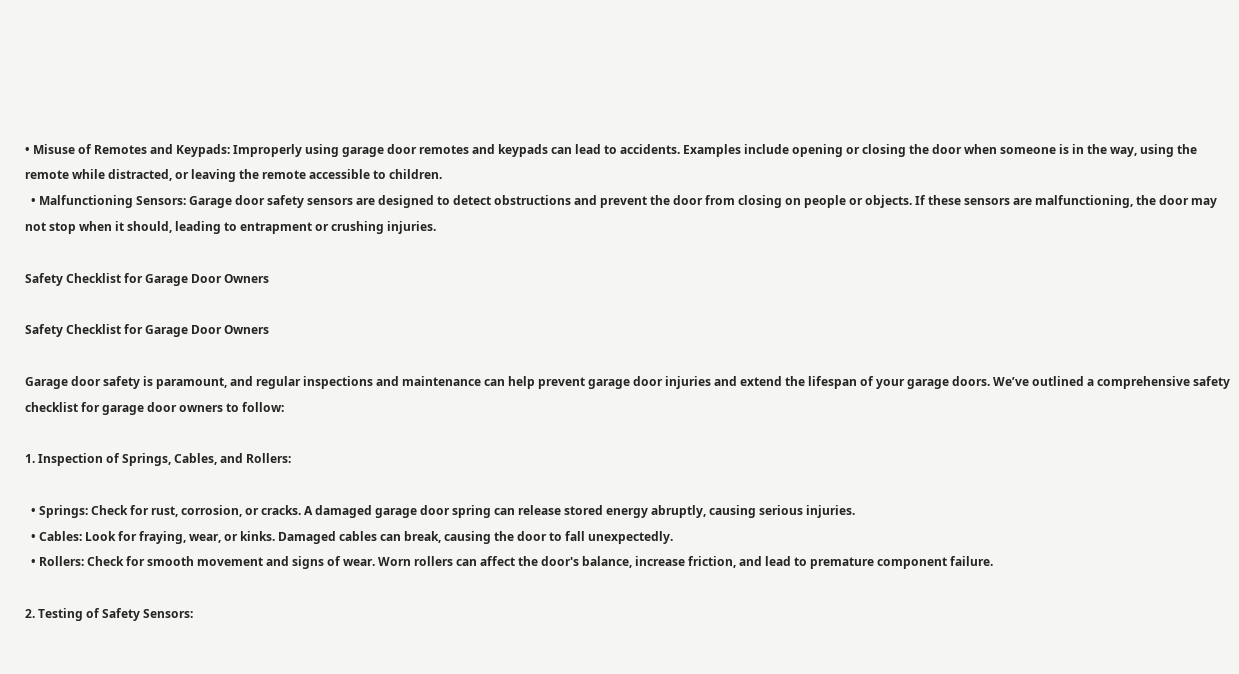• Misuse of Remotes and Keypads: Improperly using garage door remotes and keypads can lead to accidents. Examples include opening or closing the door when someone is in the way, using the remote while distracted, or leaving the remote accessible to children.
  • Malfunctioning Sensors: Garage door safety sensors are designed to detect obstructions and prevent the door from closing on people or objects. If these sensors are malfunctioning, the door may not stop when it should, leading to entrapment or crushing injuries.

Safety Checklist for Garage Door Owners

Safety Checklist for Garage Door Owners

Garage door safety is paramount, and regular inspections and maintenance can help prevent garage door injuries and extend the lifespan of your garage doors. We’ve outlined a comprehensive safety checklist for garage door owners to follow:

1. Inspection of Springs, Cables, and Rollers:

  • Springs: Check for rust, corrosion, or cracks. A damaged garage door spring can release stored energy abruptly, causing serious injuries.
  • Cables: Look for fraying, wear, or kinks. Damaged cables can break, causing the door to fall unexpectedly.
  • Rollers: Check for smooth movement and signs of wear. Worn rollers can affect the door's balance, increase friction, and lead to premature component failure.

2. Testing of Safety Sensors: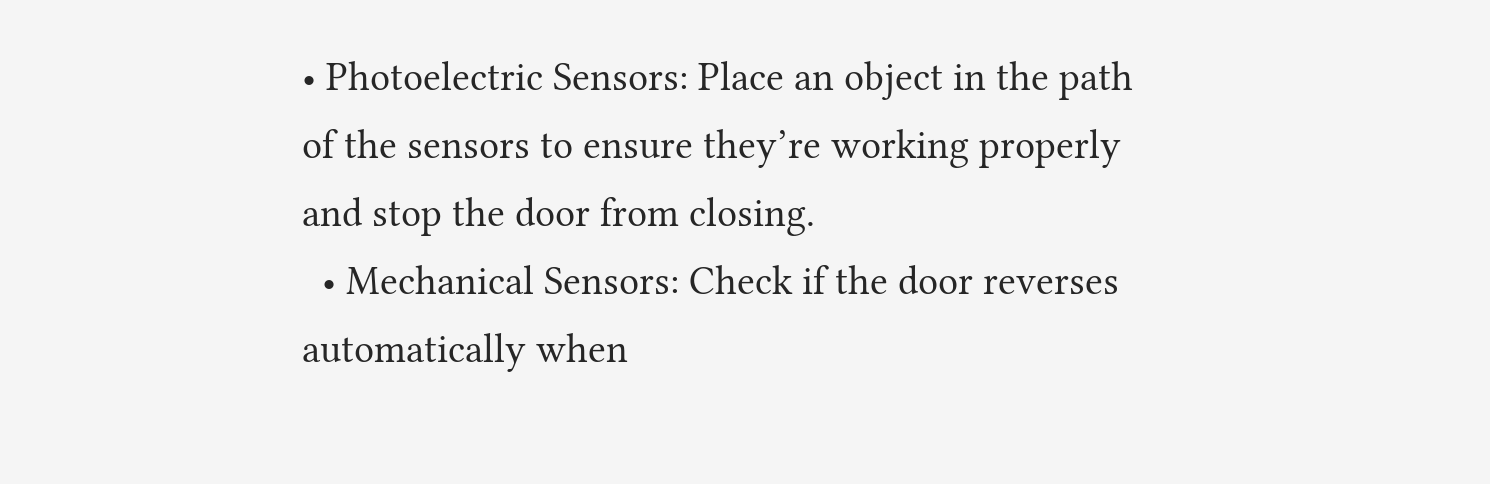• Photoelectric Sensors: Place an object in the path of the sensors to ensure they’re working properly and stop the door from closing.
  • Mechanical Sensors: Check if the door reverses automatically when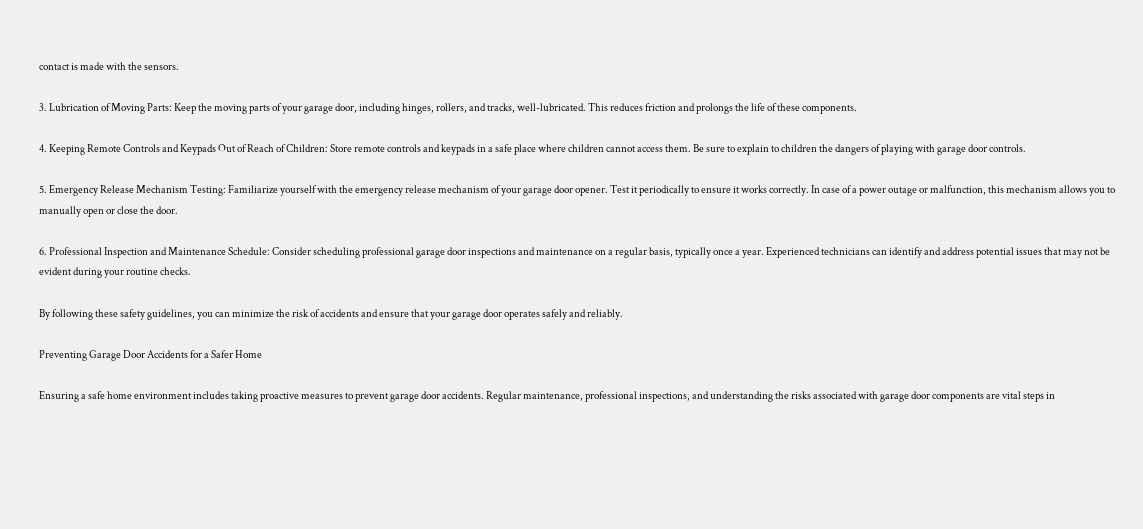contact is made with the sensors.

3. Lubrication of Moving Parts: Keep the moving parts of your garage door, including hinges, rollers, and tracks, well-lubricated. This reduces friction and prolongs the life of these components.

4. Keeping Remote Controls and Keypads Out of Reach of Children: Store remote controls and keypads in a safe place where children cannot access them. Be sure to explain to children the dangers of playing with garage door controls.

5. Emergency Release Mechanism Testing: Familiarize yourself with the emergency release mechanism of your garage door opener. Test it periodically to ensure it works correctly. In case of a power outage or malfunction, this mechanism allows you to manually open or close the door.

6. Professional Inspection and Maintenance Schedule: Consider scheduling professional garage door inspections and maintenance on a regular basis, typically once a year. Experienced technicians can identify and address potential issues that may not be evident during your routine checks.

By following these safety guidelines, you can minimize the risk of accidents and ensure that your garage door operates safely and reliably.

Preventing Garage Door Accidents for a Safer Home

Ensuring a safe home environment includes taking proactive measures to prevent garage door accidents. Regular maintenance, professional inspections, and understanding the risks associated with garage door components are vital steps in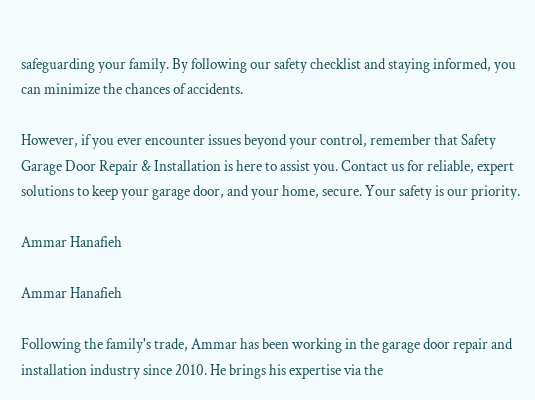safeguarding your family. By following our safety checklist and staying informed, you can minimize the chances of accidents.

However, if you ever encounter issues beyond your control, remember that Safety Garage Door Repair & Installation is here to assist you. Contact us for reliable, expert solutions to keep your garage door, and your home, secure. Your safety is our priority.

Ammar Hanafieh

Ammar Hanafieh

Following the family's trade, Ammar has been working in the garage door repair and installation industry since 2010. He brings his expertise via the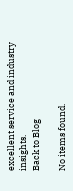excellent service and industry insights.
Back to Blog

No items found.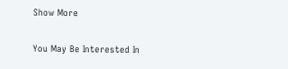Show More

You May Be Interested In